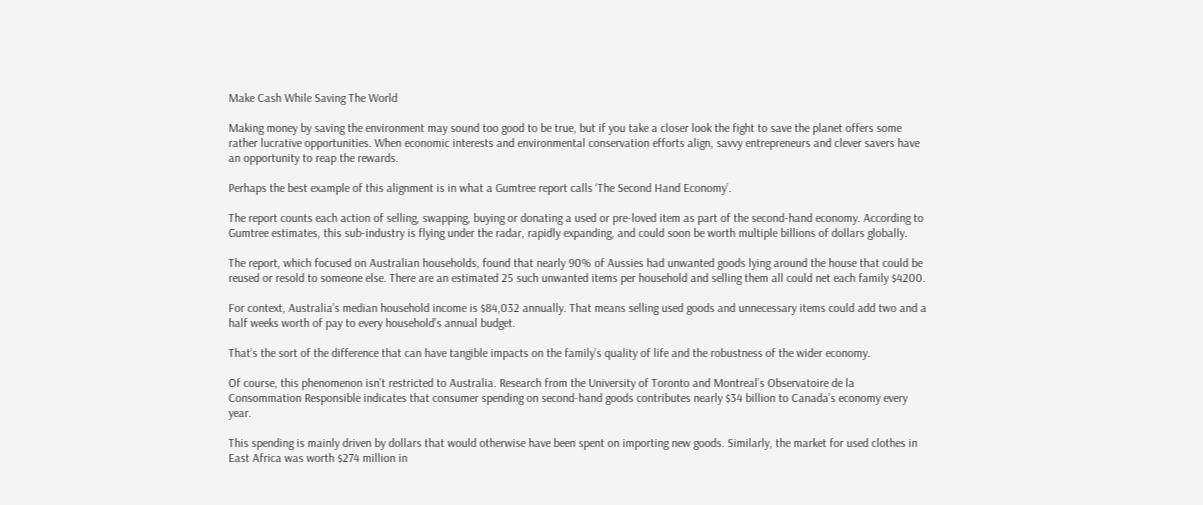Make Cash While Saving The World

Making money by saving the environment may sound too good to be true, but if you take a closer look the fight to save the planet offers some rather lucrative opportunities. When economic interests and environmental conservation efforts align, savvy entrepreneurs and clever savers have an opportunity to reap the rewards.

Perhaps the best example of this alignment is in what a Gumtree report calls ‘The Second Hand Economy’.

The report counts each action of selling, swapping, buying or donating a used or pre-loved item as part of the second-hand economy. According to Gumtree estimates, this sub-industry is flying under the radar, rapidly expanding, and could soon be worth multiple billions of dollars globally.

The report, which focused on Australian households, found that nearly 90% of Aussies had unwanted goods lying around the house that could be reused or resold to someone else. There are an estimated 25 such unwanted items per household and selling them all could net each family $4200.

For context, Australia’s median household income is $84,032 annually. That means selling used goods and unnecessary items could add two and a half weeks worth of pay to every household’s annual budget.

That’s the sort of the difference that can have tangible impacts on the family’s quality of life and the robustness of the wider economy.

Of course, this phenomenon isn’t restricted to Australia. Research from the University of Toronto and Montreal’s Observatoire de la Consommation Responsible indicates that consumer spending on second-hand goods contributes nearly $34 billion to Canada’s economy every year.

This spending is mainly driven by dollars that would otherwise have been spent on importing new goods. Similarly, the market for used clothes in East Africa was worth $274 million in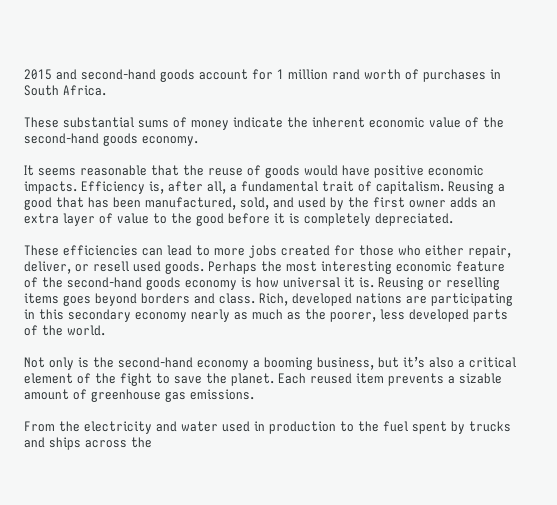2015 and second-hand goods account for 1 million rand worth of purchases in South Africa.

These substantial sums of money indicate the inherent economic value of the second-hand goods economy.

It seems reasonable that the reuse of goods would have positive economic impacts. Efficiency is, after all, a fundamental trait of capitalism. Reusing a good that has been manufactured, sold, and used by the first owner adds an extra layer of value to the good before it is completely depreciated.

These efficiencies can lead to more jobs created for those who either repair, deliver, or resell used goods. Perhaps the most interesting economic feature of the second-hand goods economy is how universal it is. Reusing or reselling items goes beyond borders and class. Rich, developed nations are participating in this secondary economy nearly as much as the poorer, less developed parts of the world.

Not only is the second-hand economy a booming business, but it’s also a critical element of the fight to save the planet. Each reused item prevents a sizable amount of greenhouse gas emissions.

From the electricity and water used in production to the fuel spent by trucks and ships across the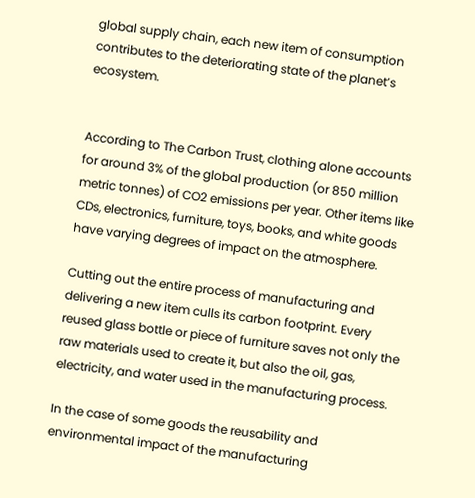global supply chain, each new item of consumption contributes to the deteriorating state of the planet’s ecosystem.


According to The Carbon Trust, clothing alone accounts for around 3% of the global production (or 850 million metric tonnes) of CO2 emissions per year. Other items like CDs, electronics, furniture, toys, books, and white goods have varying degrees of impact on the atmosphere.

Cutting out the entire process of manufacturing and delivering a new item culls its carbon footprint. Every reused glass bottle or piece of furniture saves not only the raw materials used to create it, but also the oil, gas, electricity, and water used in the manufacturing process.

In the case of some goods the reusability and environmental impact of the manufacturing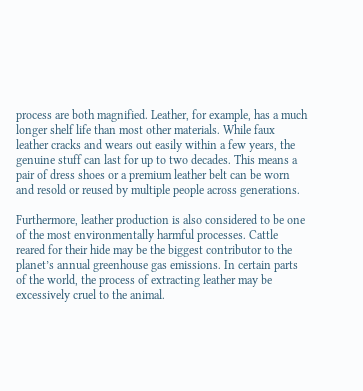process are both magnified. Leather, for example, has a much longer shelf life than most other materials. While faux leather cracks and wears out easily within a few years, the genuine stuff can last for up to two decades. This means a pair of dress shoes or a premium leather belt can be worn and resold or reused by multiple people across generations.

Furthermore, leather production is also considered to be one of the most environmentally harmful processes. Cattle reared for their hide may be the biggest contributor to the planet’s annual greenhouse gas emissions. In certain parts of the world, the process of extracting leather may be excessively cruel to the animal.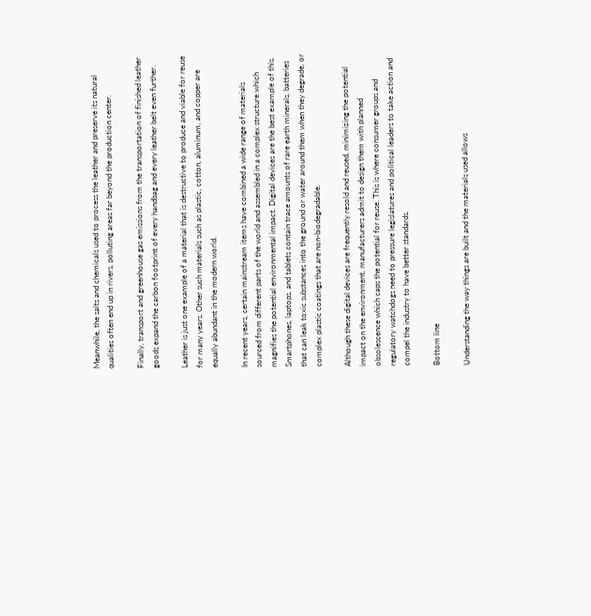Meanwhile, the salts and chemicals used to process the leather and preserve its natural qualities often end up in rivers, polluting areas far beyond the production center.

Finally, transport and greenhouse gas emissions from the transportation of finished leather goods expand the carbon footprint of every handbag and every leather belt even further.

Leather is just one example of a material that is destructive to produce and viable for reuse for many years. Other such materials such as plastic, cotton, aluminum, and copper are equally abundant in the modern world.

In recent years, certain mainstream items have combined a wide range of materials sourced from different parts of the world and assembled in a complex structure which magnifies the potential environmental impact. Digital devices are the best example of this. Smartphones, laptops, and tablets contain trace amounts of rare earth minerals, batteries that can leak toxic substances into the ground or water around them when they degrade, or complex plastic coatings that are non-biodegradable.

Although these digital devices are frequently resold and reused, minimizing the potential impact on the environment, manufacturers admit to design them with planned obsolescence which caps the potential for reuse. This is where consumer groups and regulatory watchdogs need to pressure legislatures and political leaders to take action and compel the industry to have better standards.

Bottom line

Understanding the way things are built and the materials used allows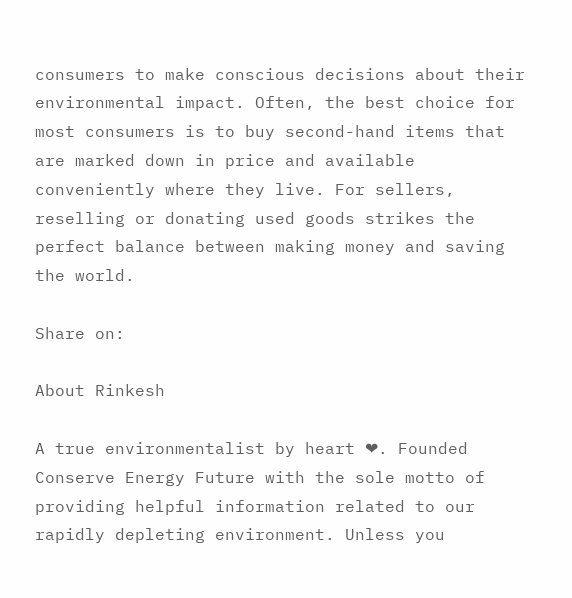consumers to make conscious decisions about their environmental impact. Often, the best choice for most consumers is to buy second-hand items that are marked down in price and available conveniently where they live. For sellers, reselling or donating used goods strikes the perfect balance between making money and saving the world.

Share on:

About Rinkesh

A true environmentalist by heart ❤. Founded Conserve Energy Future with the sole motto of providing helpful information related to our rapidly depleting environment. Unless you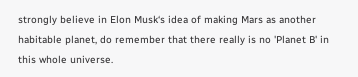strongly believe in Elon Musk‘s idea of making Mars as another habitable planet, do remember that there really is no 'Planet B' in this whole universe.